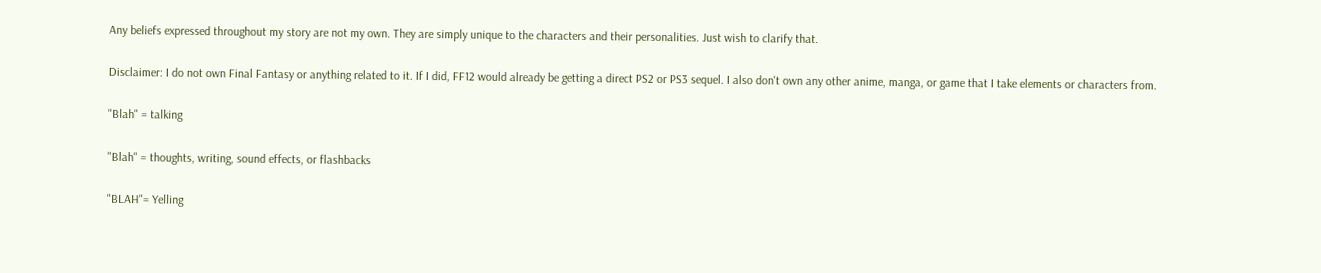Any beliefs expressed throughout my story are not my own. They are simply unique to the characters and their personalities. Just wish to clarify that.

Disclaimer: I do not own Final Fantasy or anything related to it. If I did, FF12 would already be getting a direct PS2 or PS3 sequel. I also don't own any other anime, manga, or game that I take elements or characters from.

"Blah" = talking

"Blah" = thoughts, writing, sound effects, or flashbacks

"BLAH"= Yelling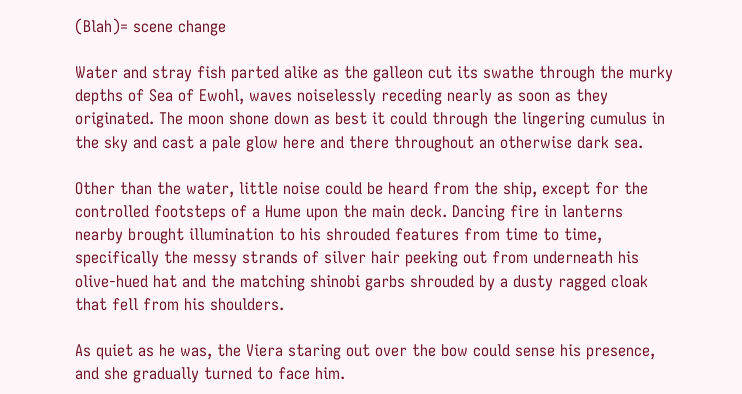(Blah)= scene change

Water and stray fish parted alike as the galleon cut its swathe through the murky depths of Sea of Ewohl, waves noiselessly receding nearly as soon as they originated. The moon shone down as best it could through the lingering cumulus in the sky and cast a pale glow here and there throughout an otherwise dark sea.

Other than the water, little noise could be heard from the ship, except for the controlled footsteps of a Hume upon the main deck. Dancing fire in lanterns nearby brought illumination to his shrouded features from time to time, specifically the messy strands of silver hair peeking out from underneath his olive-hued hat and the matching shinobi garbs shrouded by a dusty ragged cloak that fell from his shoulders.

As quiet as he was, the Viera staring out over the bow could sense his presence, and she gradually turned to face him.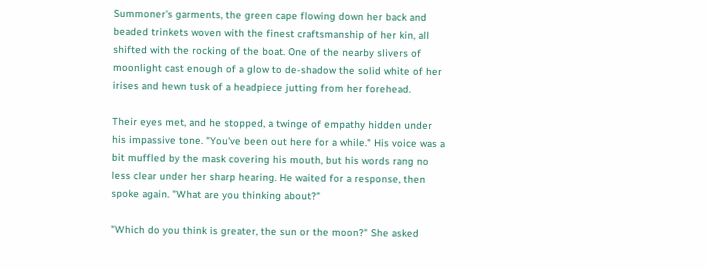Summoner's garments, the green cape flowing down her back and beaded trinkets woven with the finest craftsmanship of her kin, all shifted with the rocking of the boat. One of the nearby slivers of moonlight cast enough of a glow to de-shadow the solid white of her irises and hewn tusk of a headpiece jutting from her forehead.

Their eyes met, and he stopped, a twinge of empathy hidden under his impassive tone. "You've been out here for a while." His voice was a bit muffled by the mask covering his mouth, but his words rang no less clear under her sharp hearing. He waited for a response, then spoke again. "What are you thinking about?"

"Which do you think is greater, the sun or the moon?" She asked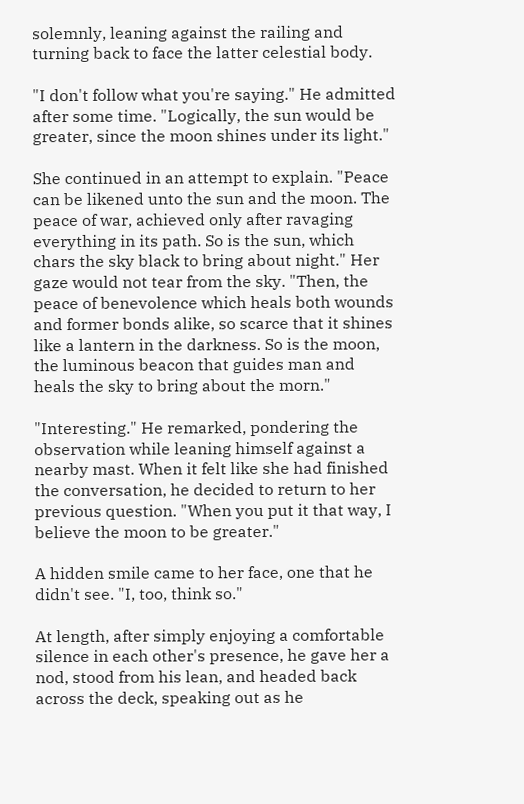solemnly, leaning against the railing and turning back to face the latter celestial body.

"I don't follow what you're saying." He admitted after some time. "Logically, the sun would be greater, since the moon shines under its light."

She continued in an attempt to explain. "Peace can be likened unto the sun and the moon. The peace of war, achieved only after ravaging everything in its path. So is the sun, which chars the sky black to bring about night." Her gaze would not tear from the sky. "Then, the peace of benevolence which heals both wounds and former bonds alike, so scarce that it shines like a lantern in the darkness. So is the moon, the luminous beacon that guides man and heals the sky to bring about the morn."

"Interesting." He remarked, pondering the observation while leaning himself against a nearby mast. When it felt like she had finished the conversation, he decided to return to her previous question. "When you put it that way, I believe the moon to be greater."

A hidden smile came to her face, one that he didn't see. "I, too, think so."

At length, after simply enjoying a comfortable silence in each other's presence, he gave her a nod, stood from his lean, and headed back across the deck, speaking out as he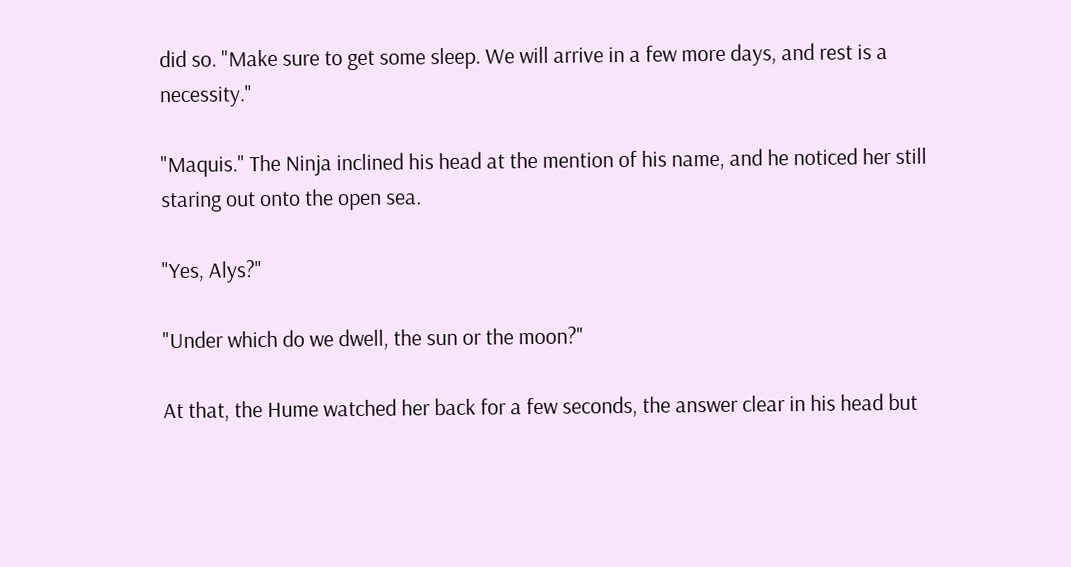did so. "Make sure to get some sleep. We will arrive in a few more days, and rest is a necessity."

"Maquis." The Ninja inclined his head at the mention of his name, and he noticed her still staring out onto the open sea.

"Yes, Alys?"

"Under which do we dwell, the sun or the moon?"

At that, the Hume watched her back for a few seconds, the answer clear in his head but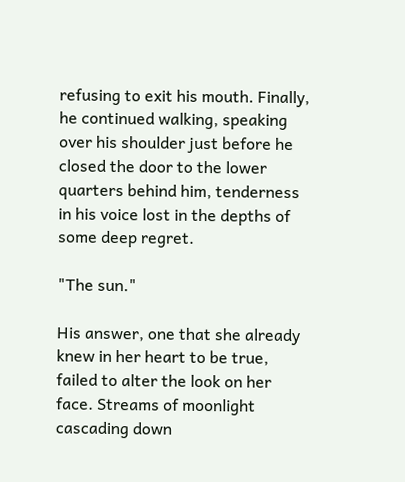refusing to exit his mouth. Finally, he continued walking, speaking over his shoulder just before he closed the door to the lower quarters behind him, tenderness in his voice lost in the depths of some deep regret.

"The sun."

His answer, one that she already knew in her heart to be true, failed to alter the look on her face. Streams of moonlight cascading down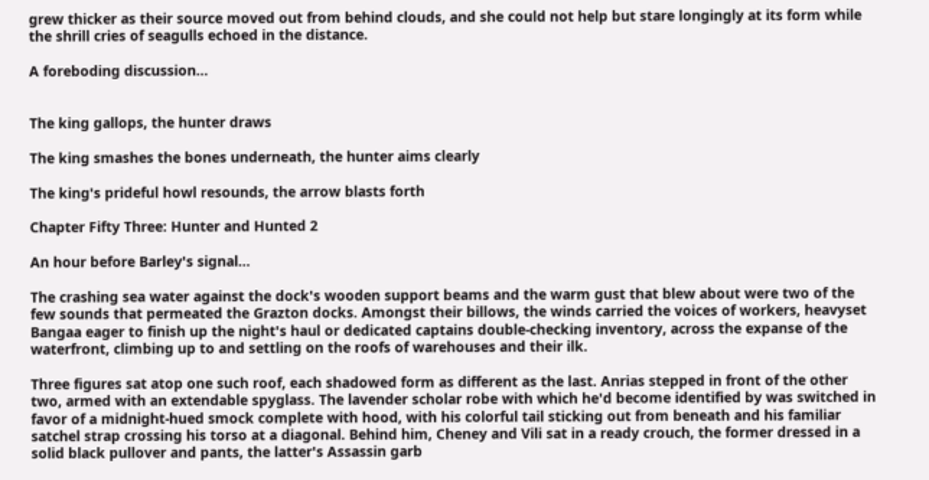grew thicker as their source moved out from behind clouds, and she could not help but stare longingly at its form while the shrill cries of seagulls echoed in the distance.

A foreboding discussion…


The king gallops, the hunter draws

The king smashes the bones underneath, the hunter aims clearly

The king's prideful howl resounds, the arrow blasts forth

Chapter Fifty Three: Hunter and Hunted 2

An hour before Barley's signal…

The crashing sea water against the dock's wooden support beams and the warm gust that blew about were two of the few sounds that permeated the Grazton docks. Amongst their billows, the winds carried the voices of workers, heavyset Bangaa eager to finish up the night's haul or dedicated captains double-checking inventory, across the expanse of the waterfront, climbing up to and settling on the roofs of warehouses and their ilk.

Three figures sat atop one such roof, each shadowed form as different as the last. Anrias stepped in front of the other two, armed with an extendable spyglass. The lavender scholar robe with which he'd become identified by was switched in favor of a midnight-hued smock complete with hood, with his colorful tail sticking out from beneath and his familiar satchel strap crossing his torso at a diagonal. Behind him, Cheney and Vili sat in a ready crouch, the former dressed in a solid black pullover and pants, the latter's Assassin garb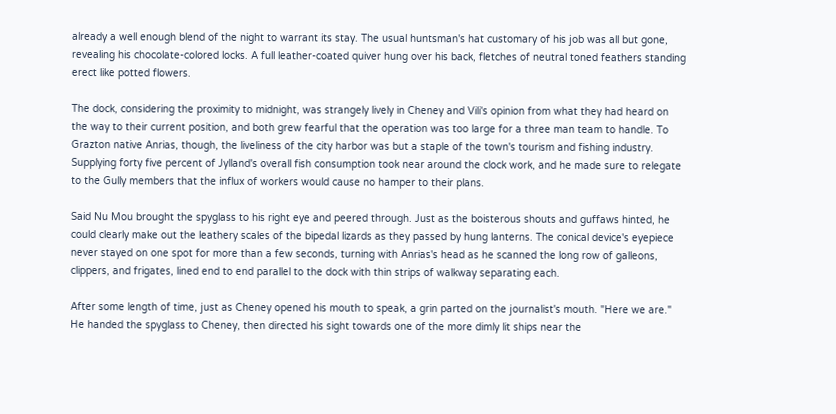already a well enough blend of the night to warrant its stay. The usual huntsman's hat customary of his job was all but gone, revealing his chocolate-colored locks. A full leather-coated quiver hung over his back, fletches of neutral toned feathers standing erect like potted flowers.

The dock, considering the proximity to midnight, was strangely lively in Cheney and Vili's opinion from what they had heard on the way to their current position, and both grew fearful that the operation was too large for a three man team to handle. To Grazton native Anrias, though, the liveliness of the city harbor was but a staple of the town's tourism and fishing industry. Supplying forty five percent of Jylland's overall fish consumption took near around the clock work, and he made sure to relegate to the Gully members that the influx of workers would cause no hamper to their plans.

Said Nu Mou brought the spyglass to his right eye and peered through. Just as the boisterous shouts and guffaws hinted, he could clearly make out the leathery scales of the bipedal lizards as they passed by hung lanterns. The conical device's eyepiece never stayed on one spot for more than a few seconds, turning with Anrias's head as he scanned the long row of galleons, clippers, and frigates, lined end to end parallel to the dock with thin strips of walkway separating each.

After some length of time, just as Cheney opened his mouth to speak, a grin parted on the journalist's mouth. "Here we are." He handed the spyglass to Cheney, then directed his sight towards one of the more dimly lit ships near the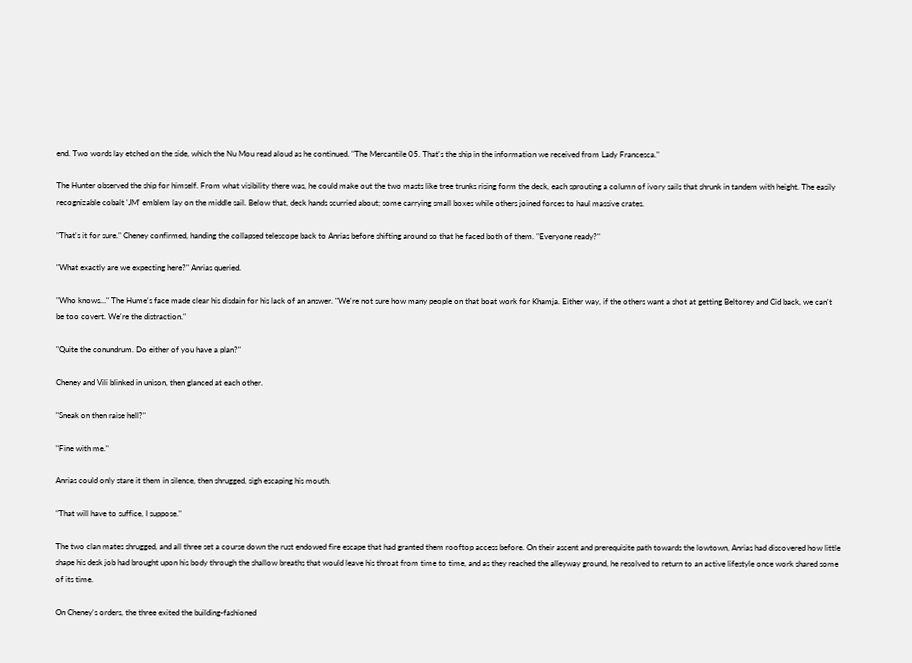end. Two words lay etched on the side, which the Nu Mou read aloud as he continued. "The Mercantile 05. That's the ship in the information we received from Lady Francesca."

The Hunter observed the ship for himself. From what visibility there was, he could make out the two masts like tree trunks rising form the deck, each sprouting a column of ivory sails that shrunk in tandem with height. The easily recognizable cobalt 'JM' emblem lay on the middle sail. Below that, deck hands scurried about; some carrying small boxes while others joined forces to haul massive crates.

"That's it for sure." Cheney confirmed, handing the collapsed telescope back to Anrias before shifting around so that he faced both of them. "Everyone ready?"

"What exactly are we expecting here?" Anrias queried.

"Who knows…" The Hume's face made clear his disdain for his lack of an answer. "We're not sure how many people on that boat work for Khamja. Either way, if the others want a shot at getting Beltorey and Cid back, we can't be too covert. We're the distraction."

"Quite the conundrum. Do either of you have a plan?"

Cheney and Vili blinked in unison, then glanced at each other.

"Sneak on then raise hell?"

"Fine with me."

Anrias could only stare it them in silence, then shrugged, sigh escaping his mouth.

"That will have to suffice, I suppose."

The two clan mates shrugged, and all three set a course down the rust endowed fire escape that had granted them rooftop access before. On their ascent and prerequisite path towards the lowtown, Anrias had discovered how little shape his desk job had brought upon his body through the shallow breaths that would leave his throat from time to time, and as they reached the alleyway ground, he resolved to return to an active lifestyle once work shared some of its time.

On Cheney's orders, the three exited the building-fashioned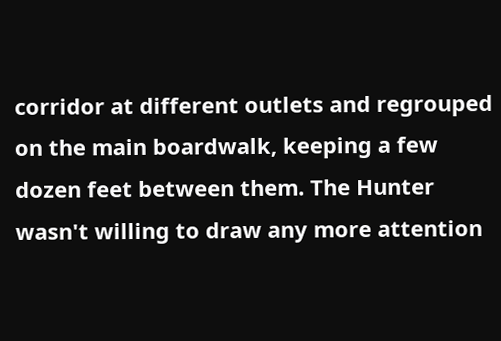corridor at different outlets and regrouped on the main boardwalk, keeping a few dozen feet between them. The Hunter wasn't willing to draw any more attention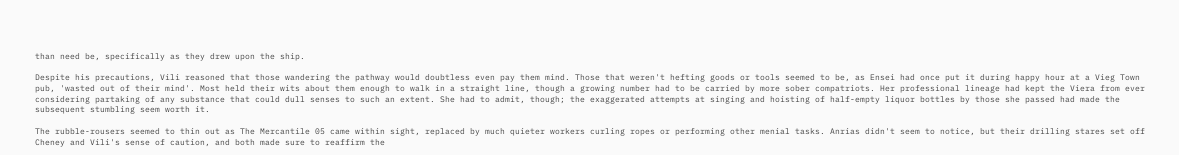than need be, specifically as they drew upon the ship.

Despite his precautions, Vili reasoned that those wandering the pathway would doubtless even pay them mind. Those that weren't hefting goods or tools seemed to be, as Ensei had once put it during happy hour at a Vieg Town pub, 'wasted out of their mind'. Most held their wits about them enough to walk in a straight line, though a growing number had to be carried by more sober compatriots. Her professional lineage had kept the Viera from ever considering partaking of any substance that could dull senses to such an extent. She had to admit, though; the exaggerated attempts at singing and hoisting of half-empty liquor bottles by those she passed had made the subsequent stumbling seem worth it.

The rubble-rousers seemed to thin out as The Mercantile 05 came within sight, replaced by much quieter workers curling ropes or performing other menial tasks. Anrias didn't seem to notice, but their drilling stares set off Cheney and Vili's sense of caution, and both made sure to reaffirm the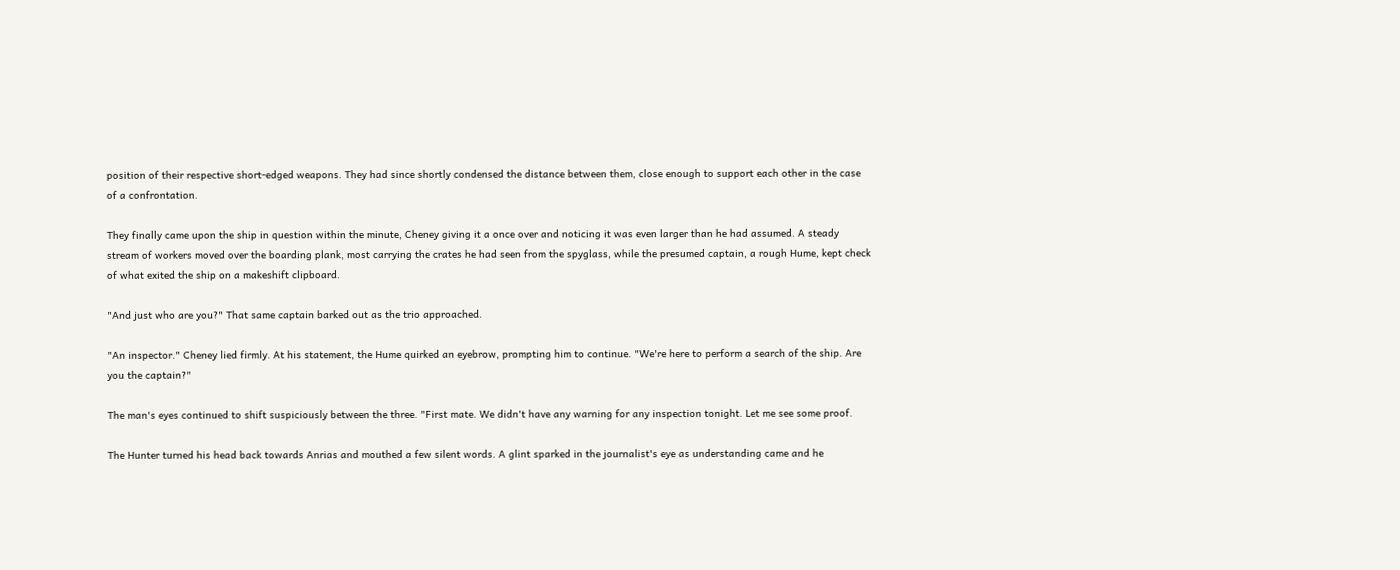position of their respective short-edged weapons. They had since shortly condensed the distance between them, close enough to support each other in the case of a confrontation.

They finally came upon the ship in question within the minute, Cheney giving it a once over and noticing it was even larger than he had assumed. A steady stream of workers moved over the boarding plank, most carrying the crates he had seen from the spyglass, while the presumed captain, a rough Hume, kept check of what exited the ship on a makeshift clipboard.

"And just who are you?" That same captain barked out as the trio approached.

"An inspector." Cheney lied firmly. At his statement, the Hume quirked an eyebrow, prompting him to continue. "We're here to perform a search of the ship. Are you the captain?"

The man's eyes continued to shift suspiciously between the three. "First mate. We didn't have any warning for any inspection tonight. Let me see some proof.

The Hunter turned his head back towards Anrias and mouthed a few silent words. A glint sparked in the journalist's eye as understanding came and he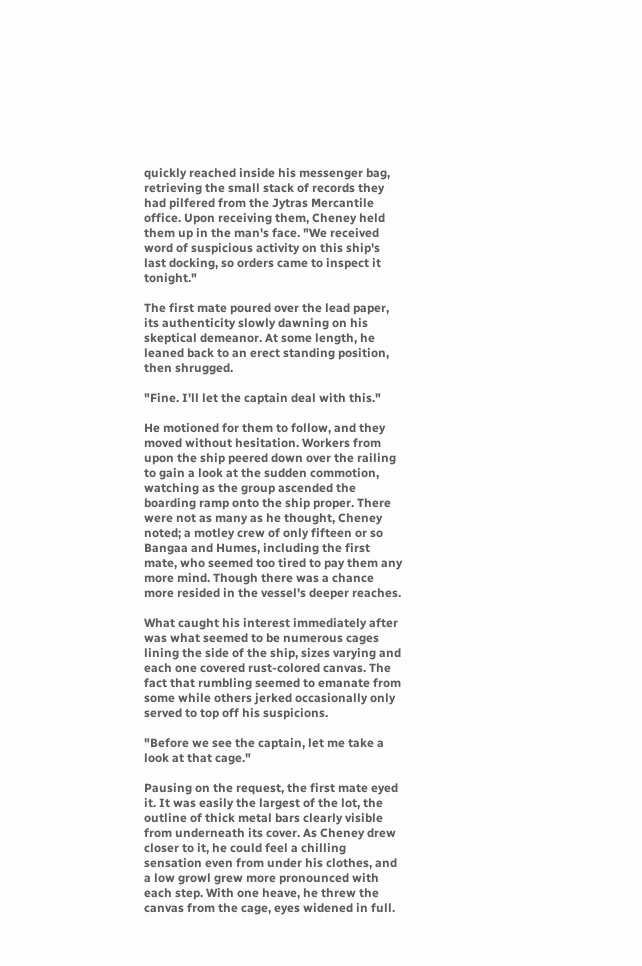quickly reached inside his messenger bag, retrieving the small stack of records they had pilfered from the Jytras Mercantile office. Upon receiving them, Cheney held them up in the man's face. "We received word of suspicious activity on this ship's last docking, so orders came to inspect it tonight."

The first mate poured over the lead paper, its authenticity slowly dawning on his skeptical demeanor. At some length, he leaned back to an erect standing position, then shrugged.

"Fine. I'll let the captain deal with this."

He motioned for them to follow, and they moved without hesitation. Workers from upon the ship peered down over the railing to gain a look at the sudden commotion, watching as the group ascended the boarding ramp onto the ship proper. There were not as many as he thought, Cheney noted; a motley crew of only fifteen or so Bangaa and Humes, including the first mate, who seemed too tired to pay them any more mind. Though there was a chance more resided in the vessel's deeper reaches.

What caught his interest immediately after was what seemed to be numerous cages lining the side of the ship, sizes varying and each one covered rust-colored canvas. The fact that rumbling seemed to emanate from some while others jerked occasionally only served to top off his suspicions.

"Before we see the captain, let me take a look at that cage."

Pausing on the request, the first mate eyed it. It was easily the largest of the lot, the outline of thick metal bars clearly visible from underneath its cover. As Cheney drew closer to it, he could feel a chilling sensation even from under his clothes, and a low growl grew more pronounced with each step. With one heave, he threw the canvas from the cage, eyes widened in full.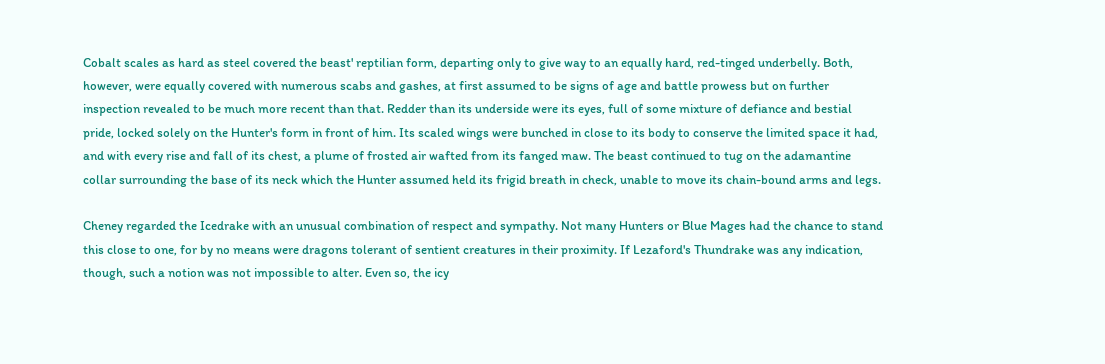Cobalt scales as hard as steel covered the beast' reptilian form, departing only to give way to an equally hard, red-tinged underbelly. Both, however, were equally covered with numerous scabs and gashes, at first assumed to be signs of age and battle prowess but on further inspection revealed to be much more recent than that. Redder than its underside were its eyes, full of some mixture of defiance and bestial pride, locked solely on the Hunter's form in front of him. Its scaled wings were bunched in close to its body to conserve the limited space it had, and with every rise and fall of its chest, a plume of frosted air wafted from its fanged maw. The beast continued to tug on the adamantine collar surrounding the base of its neck which the Hunter assumed held its frigid breath in check, unable to move its chain-bound arms and legs.

Cheney regarded the Icedrake with an unusual combination of respect and sympathy. Not many Hunters or Blue Mages had the chance to stand this close to one, for by no means were dragons tolerant of sentient creatures in their proximity. If Lezaford's Thundrake was any indication, though, such a notion was not impossible to alter. Even so, the icy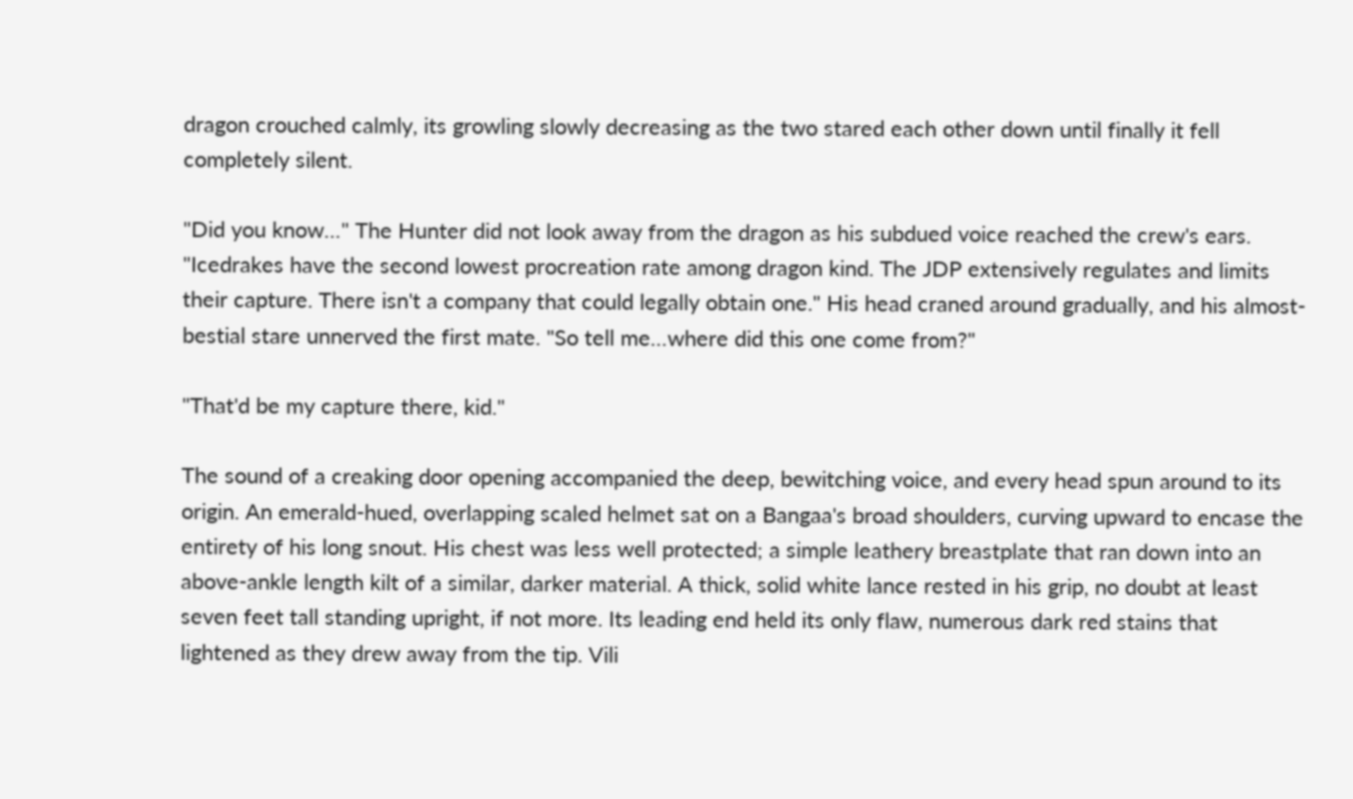dragon crouched calmly, its growling slowly decreasing as the two stared each other down until finally it fell completely silent.

"Did you know…" The Hunter did not look away from the dragon as his subdued voice reached the crew's ears. "Icedrakes have the second lowest procreation rate among dragon kind. The JDP extensively regulates and limits their capture. There isn't a company that could legally obtain one." His head craned around gradually, and his almost-bestial stare unnerved the first mate. "So tell me…where did this one come from?"

"That'd be my capture there, kid."

The sound of a creaking door opening accompanied the deep, bewitching voice, and every head spun around to its origin. An emerald-hued, overlapping scaled helmet sat on a Bangaa's broad shoulders, curving upward to encase the entirety of his long snout. His chest was less well protected; a simple leathery breastplate that ran down into an above-ankle length kilt of a similar, darker material. A thick, solid white lance rested in his grip, no doubt at least seven feet tall standing upright, if not more. Its leading end held its only flaw, numerous dark red stains that lightened as they drew away from the tip. Vili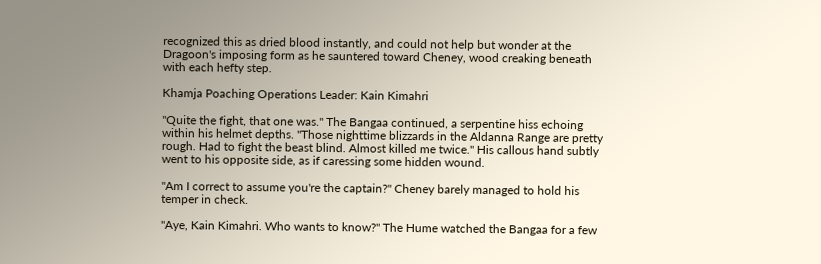recognized this as dried blood instantly, and could not help but wonder at the Dragoon's imposing form as he sauntered toward Cheney, wood creaking beneath with each hefty step.

Khamja Poaching Operations Leader: Kain Kimahri

"Quite the fight, that one was." The Bangaa continued, a serpentine hiss echoing within his helmet depths. "Those nighttime blizzards in the Aldanna Range are pretty rough. Had to fight the beast blind. Almost killed me twice." His callous hand subtly went to his opposite side, as if caressing some hidden wound.

"Am I correct to assume you're the captain?" Cheney barely managed to hold his temper in check.

"Aye, Kain Kimahri. Who wants to know?" The Hume watched the Bangaa for a few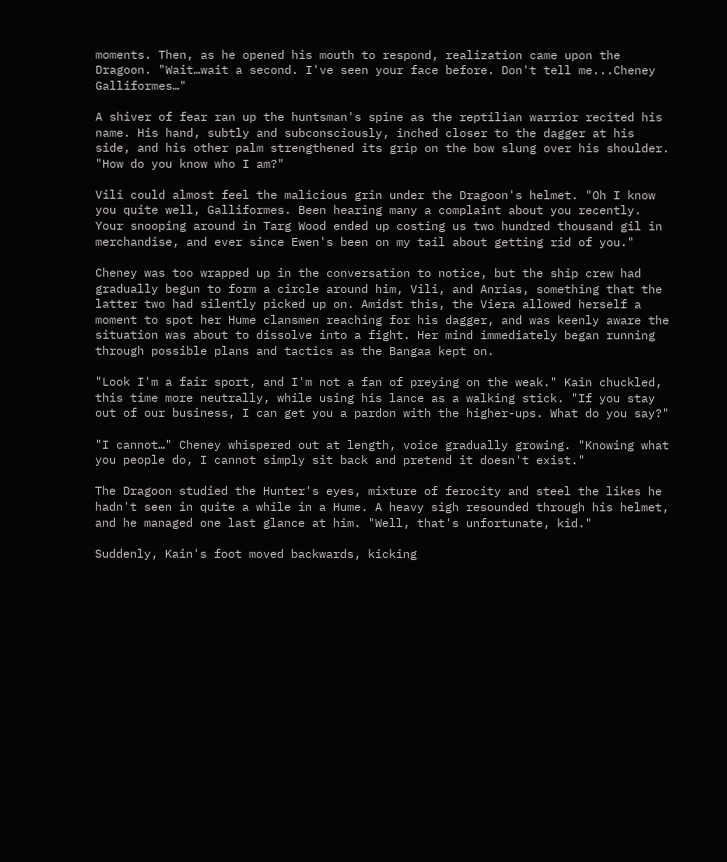moments. Then, as he opened his mouth to respond, realization came upon the Dragoon. "Wait…wait a second. I've seen your face before. Don't tell me...Cheney Galliformes…"

A shiver of fear ran up the huntsman's spine as the reptilian warrior recited his name. His hand, subtly and subconsciously, inched closer to the dagger at his side, and his other palm strengthened its grip on the bow slung over his shoulder. "How do you know who I am?"

Vili could almost feel the malicious grin under the Dragoon's helmet. "Oh I know you quite well, Galliformes. Been hearing many a complaint about you recently. Your snooping around in Targ Wood ended up costing us two hundred thousand gil in merchandise, and ever since Ewen's been on my tail about getting rid of you."

Cheney was too wrapped up in the conversation to notice, but the ship crew had gradually begun to form a circle around him, Vili, and Anrias, something that the latter two had silently picked up on. Amidst this, the Viera allowed herself a moment to spot her Hume clansmen reaching for his dagger, and was keenly aware the situation was about to dissolve into a fight. Her mind immediately began running through possible plans and tactics as the Bangaa kept on.

"Look I'm a fair sport, and I'm not a fan of preying on the weak." Kain chuckled, this time more neutrally, while using his lance as a walking stick. "If you stay out of our business, I can get you a pardon with the higher-ups. What do you say?"

"I cannot…" Cheney whispered out at length, voice gradually growing. "Knowing what you people do, I cannot simply sit back and pretend it doesn't exist."

The Dragoon studied the Hunter's eyes, mixture of ferocity and steel the likes he hadn't seen in quite a while in a Hume. A heavy sigh resounded through his helmet, and he managed one last glance at him. "Well, that's unfortunate, kid."

Suddenly, Kain's foot moved backwards, kicking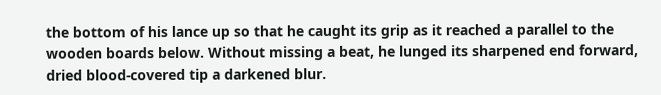the bottom of his lance up so that he caught its grip as it reached a parallel to the wooden boards below. Without missing a beat, he lunged its sharpened end forward, dried blood-covered tip a darkened blur.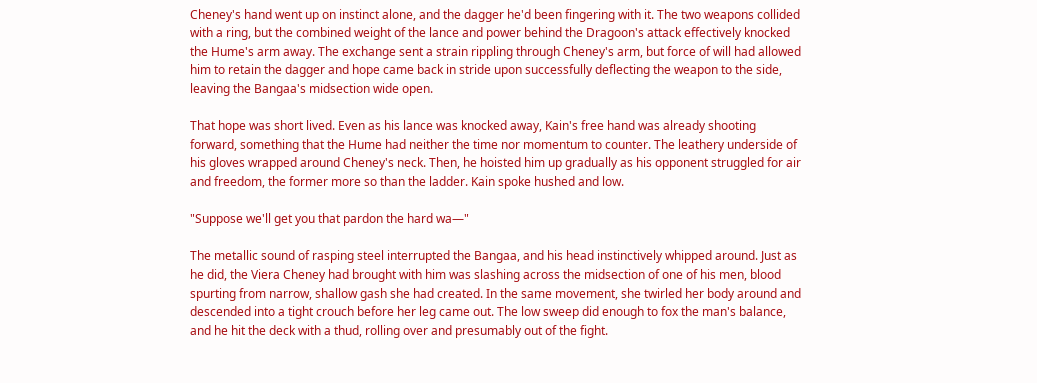Cheney's hand went up on instinct alone, and the dagger he'd been fingering with it. The two weapons collided with a ring, but the combined weight of the lance and power behind the Dragoon's attack effectively knocked the Hume's arm away. The exchange sent a strain rippling through Cheney's arm, but force of will had allowed him to retain the dagger and hope came back in stride upon successfully deflecting the weapon to the side, leaving the Bangaa's midsection wide open.

That hope was short lived. Even as his lance was knocked away, Kain's free hand was already shooting forward, something that the Hume had neither the time nor momentum to counter. The leathery underside of his gloves wrapped around Cheney's neck. Then, he hoisted him up gradually as his opponent struggled for air and freedom, the former more so than the ladder. Kain spoke hushed and low.

"Suppose we'll get you that pardon the hard wa—"

The metallic sound of rasping steel interrupted the Bangaa, and his head instinctively whipped around. Just as he did, the Viera Cheney had brought with him was slashing across the midsection of one of his men, blood spurting from narrow, shallow gash she had created. In the same movement, she twirled her body around and descended into a tight crouch before her leg came out. The low sweep did enough to fox the man's balance, and he hit the deck with a thud, rolling over and presumably out of the fight.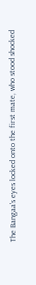The Bangaa's eyes locked onto the first mate, who stood shocked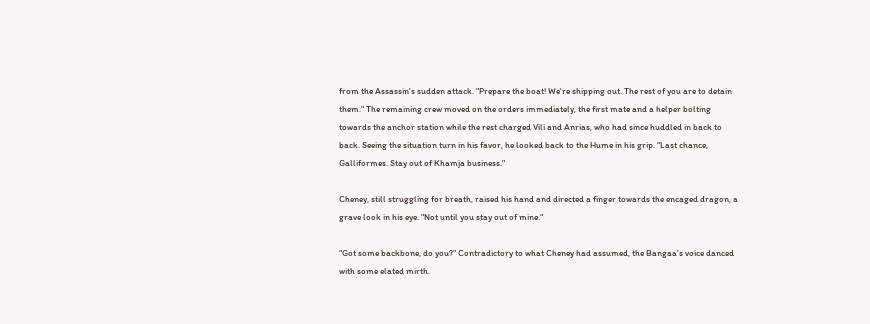from the Assassin's sudden attack. "Prepare the boat! We're shipping out. The rest of you are to detain them." The remaining crew moved on the orders immediately, the first mate and a helper bolting towards the anchor station while the rest charged Vili and Anrias, who had since huddled in back to back. Seeing the situation turn in his favor, he looked back to the Hume in his grip. "Last chance, Galliformes. Stay out of Khamja business."

Cheney, still struggling for breath, raised his hand and directed a finger towards the encaged dragon, a grave look in his eye. "Not until you stay out of mine."

"Got some backbone, do you?" Contradictory to what Cheney had assumed, the Bangaa's voice danced with some elated mirth.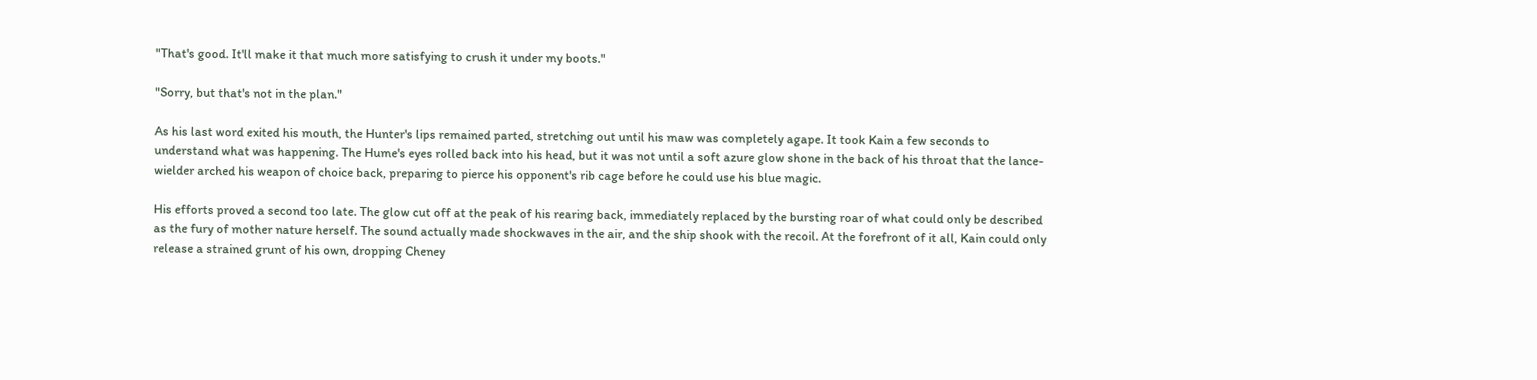"That's good. It'll make it that much more satisfying to crush it under my boots."

"Sorry, but that's not in the plan."

As his last word exited his mouth, the Hunter's lips remained parted, stretching out until his maw was completely agape. It took Kain a few seconds to understand what was happening. The Hume's eyes rolled back into his head, but it was not until a soft azure glow shone in the back of his throat that the lance-wielder arched his weapon of choice back, preparing to pierce his opponent's rib cage before he could use his blue magic.

His efforts proved a second too late. The glow cut off at the peak of his rearing back, immediately replaced by the bursting roar of what could only be described as the fury of mother nature herself. The sound actually made shockwaves in the air, and the ship shook with the recoil. At the forefront of it all, Kain could only release a strained grunt of his own, dropping Cheney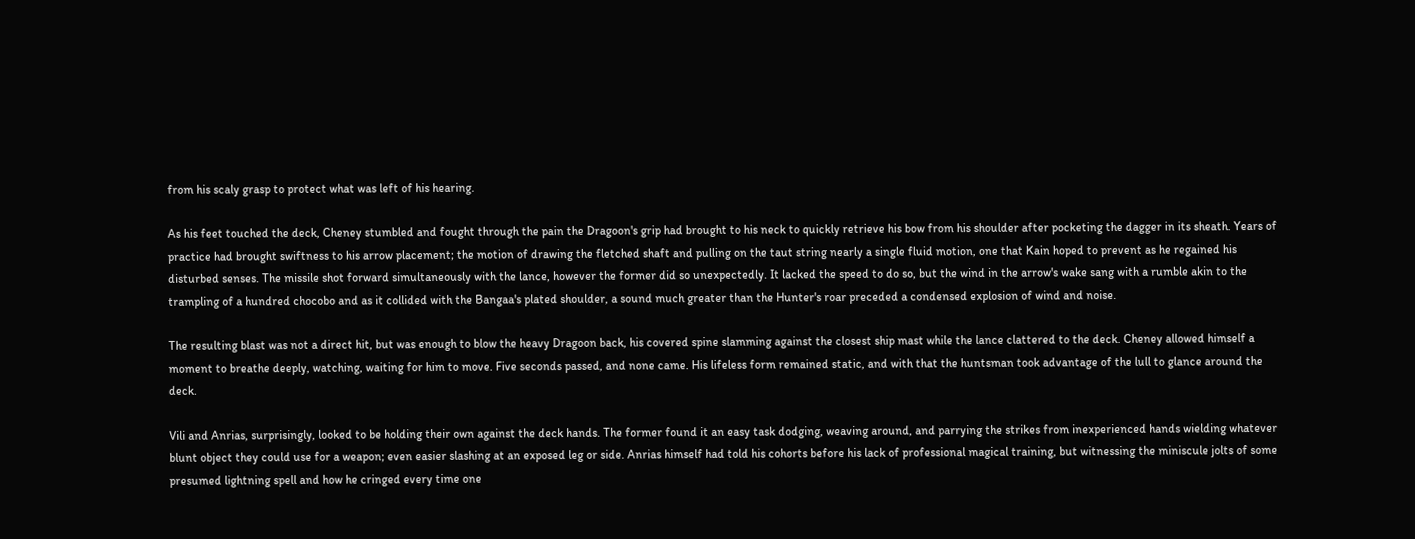from his scaly grasp to protect what was left of his hearing.

As his feet touched the deck, Cheney stumbled and fought through the pain the Dragoon's grip had brought to his neck to quickly retrieve his bow from his shoulder after pocketing the dagger in its sheath. Years of practice had brought swiftness to his arrow placement; the motion of drawing the fletched shaft and pulling on the taut string nearly a single fluid motion, one that Kain hoped to prevent as he regained his disturbed senses. The missile shot forward simultaneously with the lance, however the former did so unexpectedly. It lacked the speed to do so, but the wind in the arrow's wake sang with a rumble akin to the trampling of a hundred chocobo and as it collided with the Bangaa's plated shoulder, a sound much greater than the Hunter's roar preceded a condensed explosion of wind and noise.

The resulting blast was not a direct hit, but was enough to blow the heavy Dragoon back, his covered spine slamming against the closest ship mast while the lance clattered to the deck. Cheney allowed himself a moment to breathe deeply, watching, waiting for him to move. Five seconds passed, and none came. His lifeless form remained static, and with that the huntsman took advantage of the lull to glance around the deck.

Vili and Anrias, surprisingly, looked to be holding their own against the deck hands. The former found it an easy task dodging, weaving around, and parrying the strikes from inexperienced hands wielding whatever blunt object they could use for a weapon; even easier slashing at an exposed leg or side. Anrias himself had told his cohorts before his lack of professional magical training, but witnessing the miniscule jolts of some presumed lightning spell and how he cringed every time one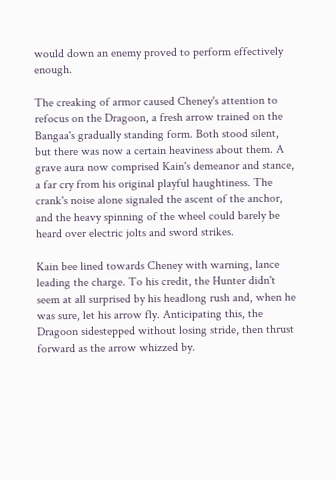would down an enemy proved to perform effectively enough.

The creaking of armor caused Cheney's attention to refocus on the Dragoon, a fresh arrow trained on the Bangaa's gradually standing form. Both stood silent, but there was now a certain heaviness about them. A grave aura now comprised Kain's demeanor and stance, a far cry from his original playful haughtiness. The crank's noise alone signaled the ascent of the anchor, and the heavy spinning of the wheel could barely be heard over electric jolts and sword strikes.

Kain bee lined towards Cheney with warning, lance leading the charge. To his credit, the Hunter didn't seem at all surprised by his headlong rush and, when he was sure, let his arrow fly. Anticipating this, the Dragoon sidestepped without losing stride, then thrust forward as the arrow whizzed by.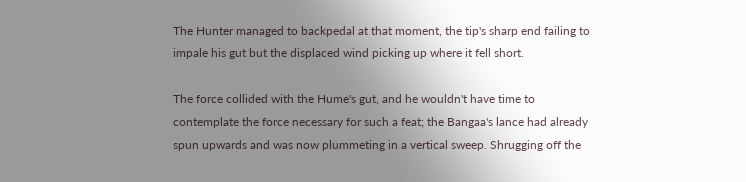The Hunter managed to backpedal at that moment, the tip's sharp end failing to impale his gut but the displaced wind picking up where it fell short.

The force collided with the Hume's gut, and he wouldn't have time to contemplate the force necessary for such a feat; the Bangaa's lance had already spun upwards and was now plummeting in a vertical sweep. Shrugging off the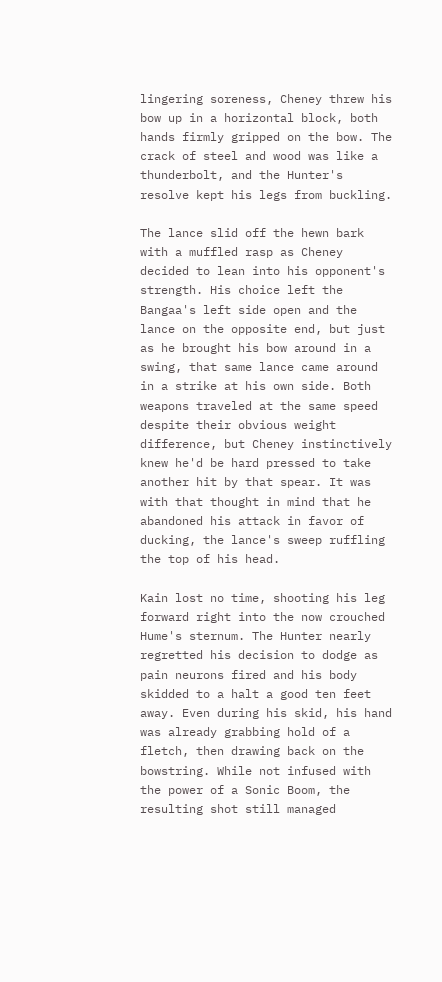lingering soreness, Cheney threw his bow up in a horizontal block, both hands firmly gripped on the bow. The crack of steel and wood was like a thunderbolt, and the Hunter's resolve kept his legs from buckling.

The lance slid off the hewn bark with a muffled rasp as Cheney decided to lean into his opponent's strength. His choice left the Bangaa's left side open and the lance on the opposite end, but just as he brought his bow around in a swing, that same lance came around in a strike at his own side. Both weapons traveled at the same speed despite their obvious weight difference, but Cheney instinctively knew he'd be hard pressed to take another hit by that spear. It was with that thought in mind that he abandoned his attack in favor of ducking, the lance's sweep ruffling the top of his head.

Kain lost no time, shooting his leg forward right into the now crouched Hume's sternum. The Hunter nearly regretted his decision to dodge as pain neurons fired and his body skidded to a halt a good ten feet away. Even during his skid, his hand was already grabbing hold of a fletch, then drawing back on the bowstring. While not infused with the power of a Sonic Boom, the resulting shot still managed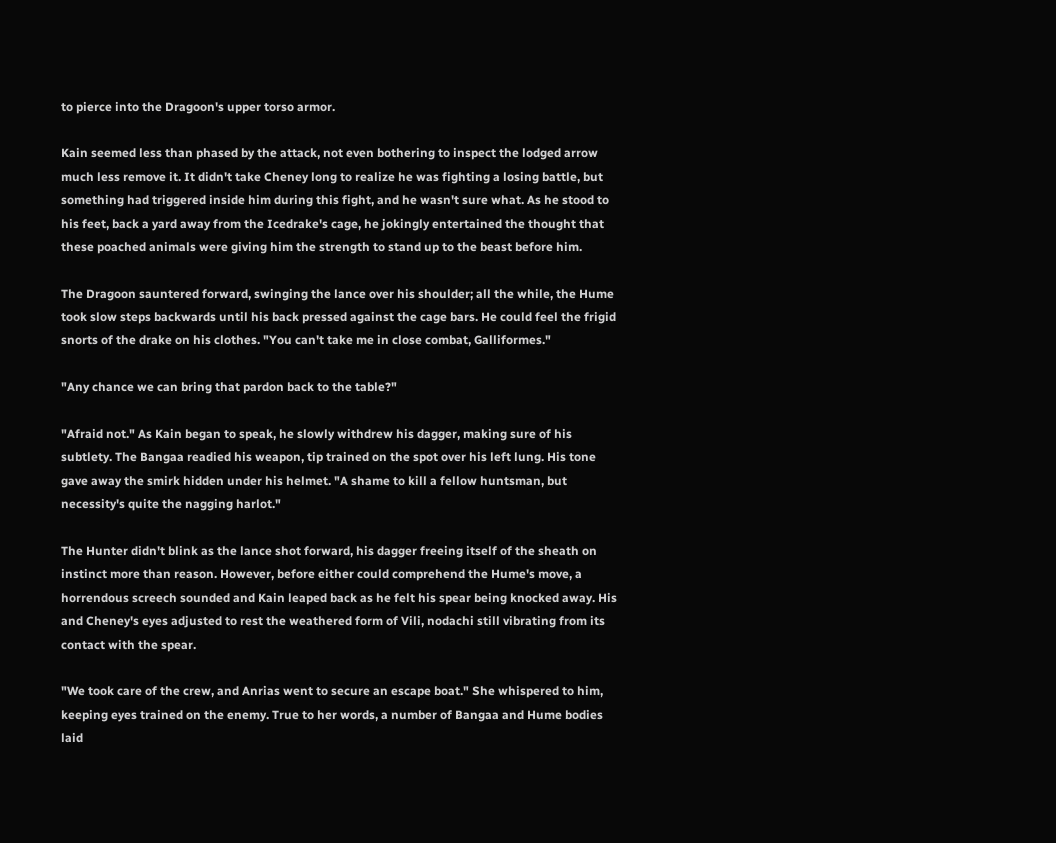to pierce into the Dragoon's upper torso armor.

Kain seemed less than phased by the attack, not even bothering to inspect the lodged arrow much less remove it. It didn't take Cheney long to realize he was fighting a losing battle, but something had triggered inside him during this fight, and he wasn't sure what. As he stood to his feet, back a yard away from the Icedrake's cage, he jokingly entertained the thought that these poached animals were giving him the strength to stand up to the beast before him.

The Dragoon sauntered forward, swinging the lance over his shoulder; all the while, the Hume took slow steps backwards until his back pressed against the cage bars. He could feel the frigid snorts of the drake on his clothes. "You can't take me in close combat, Galliformes."

"Any chance we can bring that pardon back to the table?"

"Afraid not." As Kain began to speak, he slowly withdrew his dagger, making sure of his subtlety. The Bangaa readied his weapon, tip trained on the spot over his left lung. His tone gave away the smirk hidden under his helmet. "A shame to kill a fellow huntsman, but necessity's quite the nagging harlot."

The Hunter didn't blink as the lance shot forward, his dagger freeing itself of the sheath on instinct more than reason. However, before either could comprehend the Hume's move, a horrendous screech sounded and Kain leaped back as he felt his spear being knocked away. His and Cheney's eyes adjusted to rest the weathered form of Vili, nodachi still vibrating from its contact with the spear.

"We took care of the crew, and Anrias went to secure an escape boat." She whispered to him, keeping eyes trained on the enemy. True to her words, a number of Bangaa and Hume bodies laid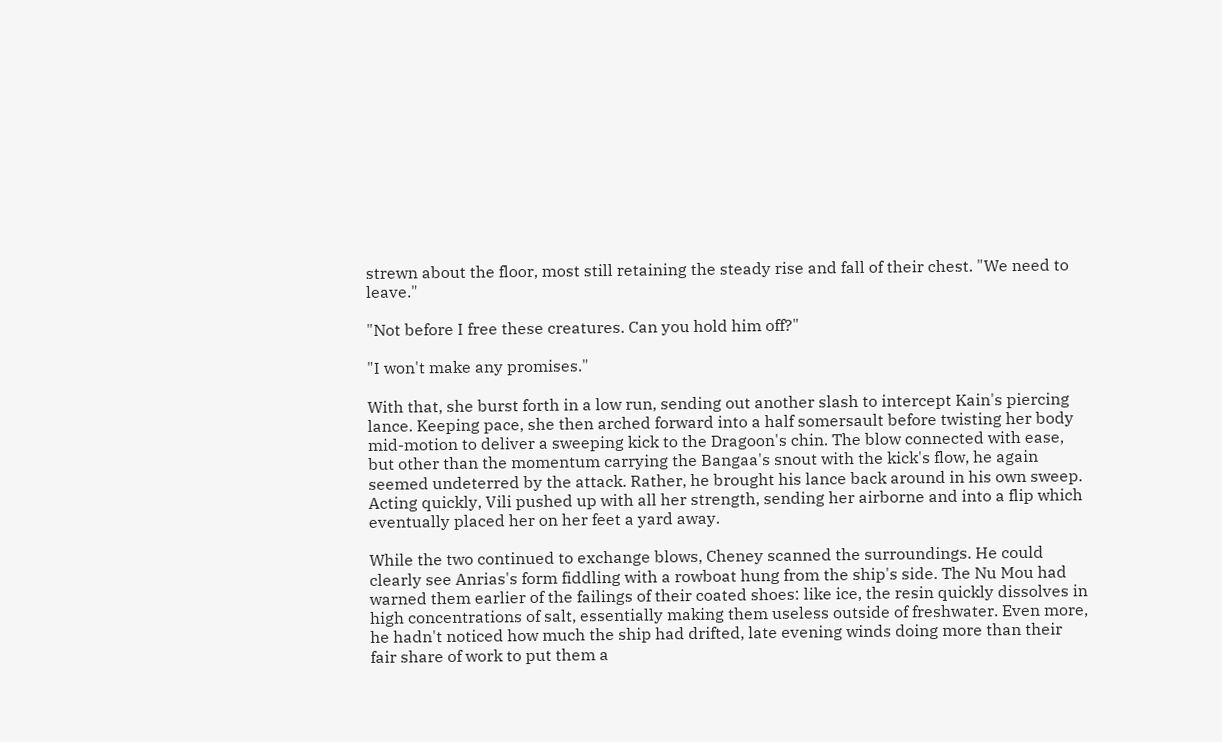strewn about the floor, most still retaining the steady rise and fall of their chest. "We need to leave."

"Not before I free these creatures. Can you hold him off?"

"I won't make any promises."

With that, she burst forth in a low run, sending out another slash to intercept Kain's piercing lance. Keeping pace, she then arched forward into a half somersault before twisting her body mid-motion to deliver a sweeping kick to the Dragoon's chin. The blow connected with ease, but other than the momentum carrying the Bangaa's snout with the kick's flow, he again seemed undeterred by the attack. Rather, he brought his lance back around in his own sweep. Acting quickly, Vili pushed up with all her strength, sending her airborne and into a flip which eventually placed her on her feet a yard away.

While the two continued to exchange blows, Cheney scanned the surroundings. He could clearly see Anrias's form fiddling with a rowboat hung from the ship's side. The Nu Mou had warned them earlier of the failings of their coated shoes: like ice, the resin quickly dissolves in high concentrations of salt, essentially making them useless outside of freshwater. Even more, he hadn't noticed how much the ship had drifted, late evening winds doing more than their fair share of work to put them a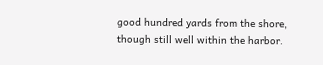good hundred yards from the shore, though still well within the harbor.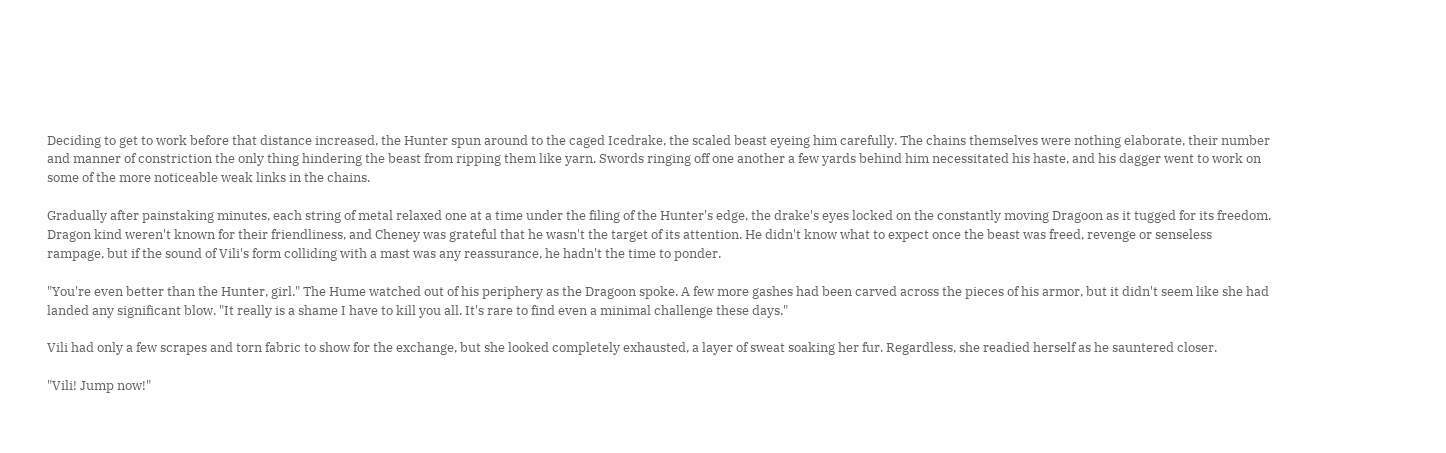Deciding to get to work before that distance increased, the Hunter spun around to the caged Icedrake, the scaled beast eyeing him carefully. The chains themselves were nothing elaborate, their number and manner of constriction the only thing hindering the beast from ripping them like yarn. Swords ringing off one another a few yards behind him necessitated his haste, and his dagger went to work on some of the more noticeable weak links in the chains.

Gradually after painstaking minutes, each string of metal relaxed one at a time under the filing of the Hunter's edge, the drake's eyes locked on the constantly moving Dragoon as it tugged for its freedom. Dragon kind weren't known for their friendliness, and Cheney was grateful that he wasn't the target of its attention. He didn't know what to expect once the beast was freed, revenge or senseless rampage, but if the sound of Vili's form colliding with a mast was any reassurance, he hadn't the time to ponder.

"You're even better than the Hunter, girl." The Hume watched out of his periphery as the Dragoon spoke. A few more gashes had been carved across the pieces of his armor, but it didn't seem like she had landed any significant blow. "It really is a shame I have to kill you all. It's rare to find even a minimal challenge these days."

Vili had only a few scrapes and torn fabric to show for the exchange, but she looked completely exhausted, a layer of sweat soaking her fur. Regardless, she readied herself as he sauntered closer.

"Vili! Jump now!"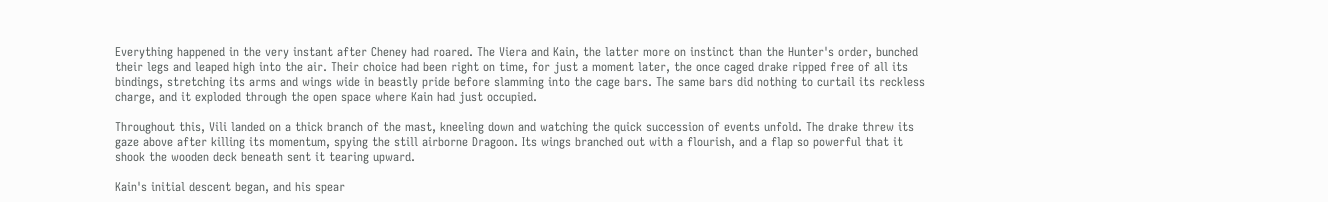Everything happened in the very instant after Cheney had roared. The Viera and Kain, the latter more on instinct than the Hunter's order, bunched their legs and leaped high into the air. Their choice had been right on time, for just a moment later, the once caged drake ripped free of all its bindings, stretching its arms and wings wide in beastly pride before slamming into the cage bars. The same bars did nothing to curtail its reckless charge, and it exploded through the open space where Kain had just occupied.

Throughout this, Vili landed on a thick branch of the mast, kneeling down and watching the quick succession of events unfold. The drake threw its gaze above after killing its momentum, spying the still airborne Dragoon. Its wings branched out with a flourish, and a flap so powerful that it shook the wooden deck beneath sent it tearing upward.

Kain's initial descent began, and his spear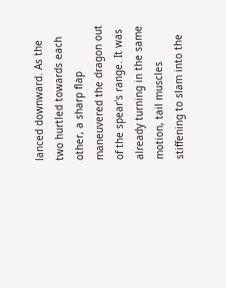lanced downward. As the two hurtled towards each other, a sharp flap maneuvered the dragon out of the spear's range. It was already turning in the same motion, tail muscles stiffening to slam into the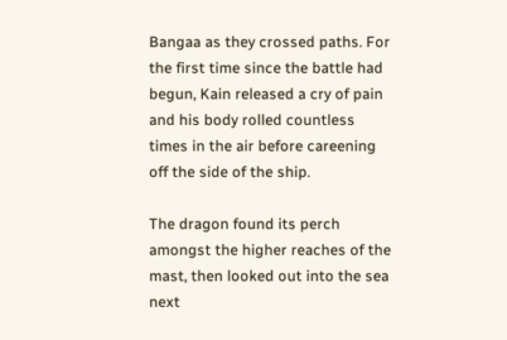Bangaa as they crossed paths. For the first time since the battle had begun, Kain released a cry of pain and his body rolled countless times in the air before careening off the side of the ship.

The dragon found its perch amongst the higher reaches of the mast, then looked out into the sea next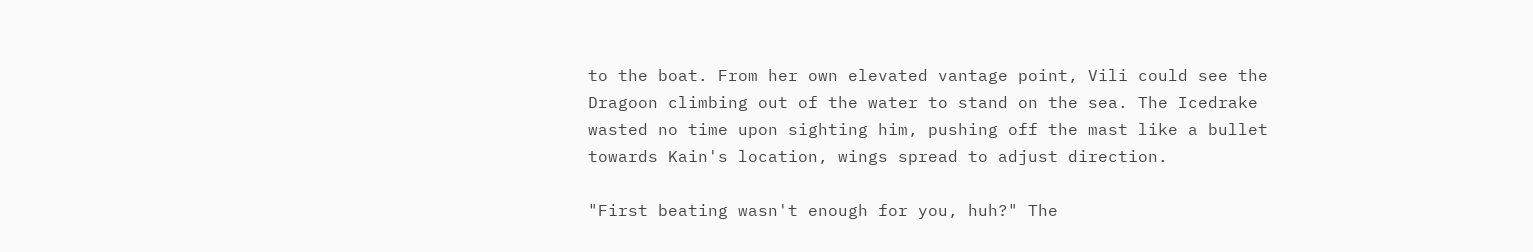to the boat. From her own elevated vantage point, Vili could see the Dragoon climbing out of the water to stand on the sea. The Icedrake wasted no time upon sighting him, pushing off the mast like a bullet towards Kain's location, wings spread to adjust direction.

"First beating wasn't enough for you, huh?" The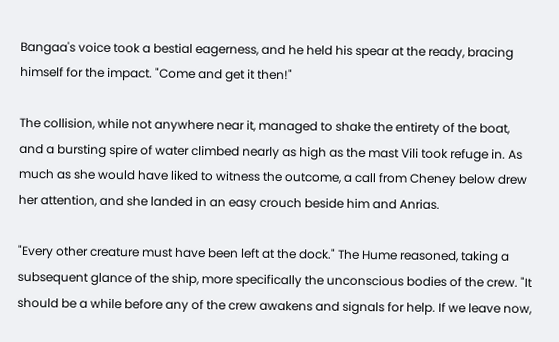Bangaa's voice took a bestial eagerness, and he held his spear at the ready, bracing himself for the impact. "Come and get it then!"

The collision, while not anywhere near it, managed to shake the entirety of the boat, and a bursting spire of water climbed nearly as high as the mast Vili took refuge in. As much as she would have liked to witness the outcome, a call from Cheney below drew her attention, and she landed in an easy crouch beside him and Anrias.

"Every other creature must have been left at the dock." The Hume reasoned, taking a subsequent glance of the ship, more specifically the unconscious bodies of the crew. "It should be a while before any of the crew awakens and signals for help. If we leave now,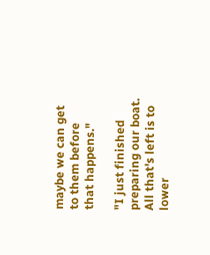maybe we can get to them before that happens."

"I just finished preparing our boat. All that's left is to lower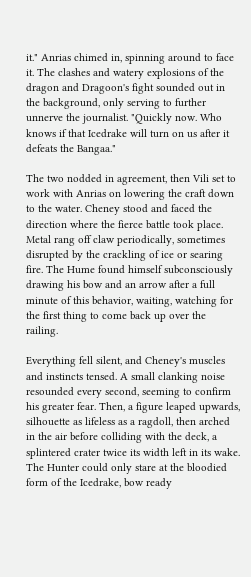it." Anrias chimed in, spinning around to face it. The clashes and watery explosions of the dragon and Dragoon's fight sounded out in the background, only serving to further unnerve the journalist. "Quickly now. Who knows if that Icedrake will turn on us after it defeats the Bangaa."

The two nodded in agreement, then Vili set to work with Anrias on lowering the craft down to the water. Cheney stood and faced the direction where the fierce battle took place. Metal rang off claw periodically, sometimes disrupted by the crackling of ice or searing fire. The Hume found himself subconsciously drawing his bow and an arrow after a full minute of this behavior, waiting, watching for the first thing to come back up over the railing.

Everything fell silent, and Cheney's muscles and instincts tensed. A small clanking noise resounded every second, seeming to confirm his greater fear. Then, a figure leaped upwards, silhouette as lifeless as a ragdoll, then arched in the air before colliding with the deck, a splintered crater twice its width left in its wake. The Hunter could only stare at the bloodied form of the Icedrake, bow ready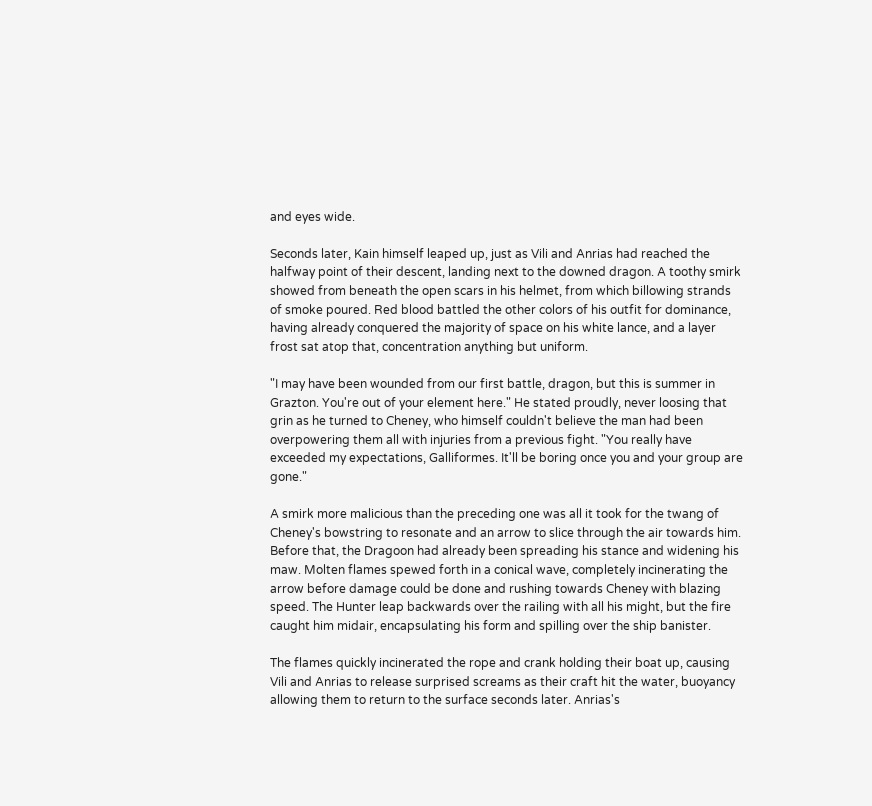and eyes wide.

Seconds later, Kain himself leaped up, just as Vili and Anrias had reached the halfway point of their descent, landing next to the downed dragon. A toothy smirk showed from beneath the open scars in his helmet, from which billowing strands of smoke poured. Red blood battled the other colors of his outfit for dominance, having already conquered the majority of space on his white lance, and a layer frost sat atop that, concentration anything but uniform.

"I may have been wounded from our first battle, dragon, but this is summer in Grazton. You're out of your element here." He stated proudly, never loosing that grin as he turned to Cheney, who himself couldn't believe the man had been overpowering them all with injuries from a previous fight. "You really have exceeded my expectations, Galliformes. It'll be boring once you and your group are gone."

A smirk more malicious than the preceding one was all it took for the twang of Cheney's bowstring to resonate and an arrow to slice through the air towards him. Before that, the Dragoon had already been spreading his stance and widening his maw. Molten flames spewed forth in a conical wave, completely incinerating the arrow before damage could be done and rushing towards Cheney with blazing speed. The Hunter leap backwards over the railing with all his might, but the fire caught him midair, encapsulating his form and spilling over the ship banister.

The flames quickly incinerated the rope and crank holding their boat up, causing Vili and Anrias to release surprised screams as their craft hit the water, buoyancy allowing them to return to the surface seconds later. Anrias's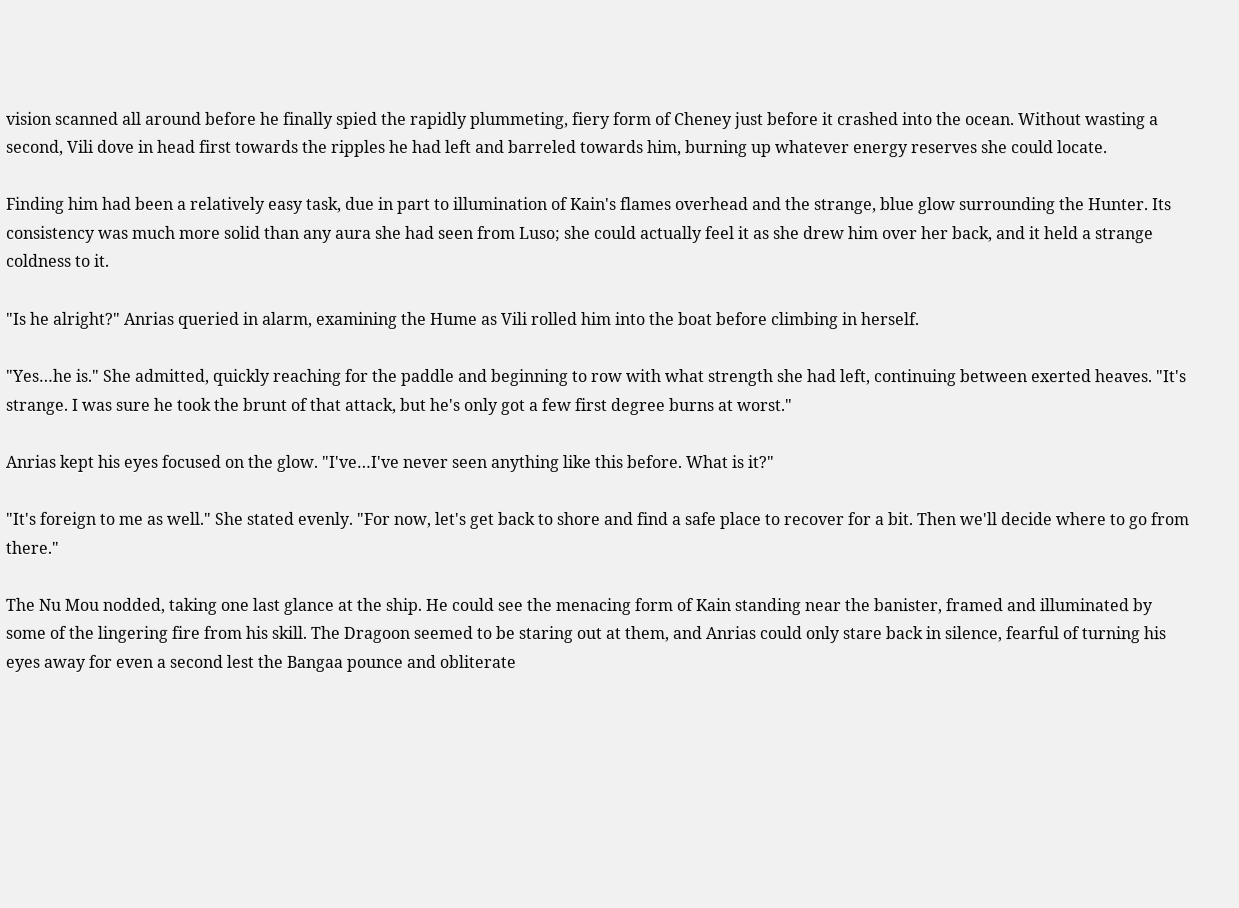vision scanned all around before he finally spied the rapidly plummeting, fiery form of Cheney just before it crashed into the ocean. Without wasting a second, Vili dove in head first towards the ripples he had left and barreled towards him, burning up whatever energy reserves she could locate.

Finding him had been a relatively easy task, due in part to illumination of Kain's flames overhead and the strange, blue glow surrounding the Hunter. Its consistency was much more solid than any aura she had seen from Luso; she could actually feel it as she drew him over her back, and it held a strange coldness to it.

"Is he alright?" Anrias queried in alarm, examining the Hume as Vili rolled him into the boat before climbing in herself.

"Yes…he is." She admitted, quickly reaching for the paddle and beginning to row with what strength she had left, continuing between exerted heaves. "It's strange. I was sure he took the brunt of that attack, but he's only got a few first degree burns at worst."

Anrias kept his eyes focused on the glow. "I've…I've never seen anything like this before. What is it?"

"It's foreign to me as well." She stated evenly. "For now, let's get back to shore and find a safe place to recover for a bit. Then we'll decide where to go from there."

The Nu Mou nodded, taking one last glance at the ship. He could see the menacing form of Kain standing near the banister, framed and illuminated by some of the lingering fire from his skill. The Dragoon seemed to be staring out at them, and Anrias could only stare back in silence, fearful of turning his eyes away for even a second lest the Bangaa pounce and obliterate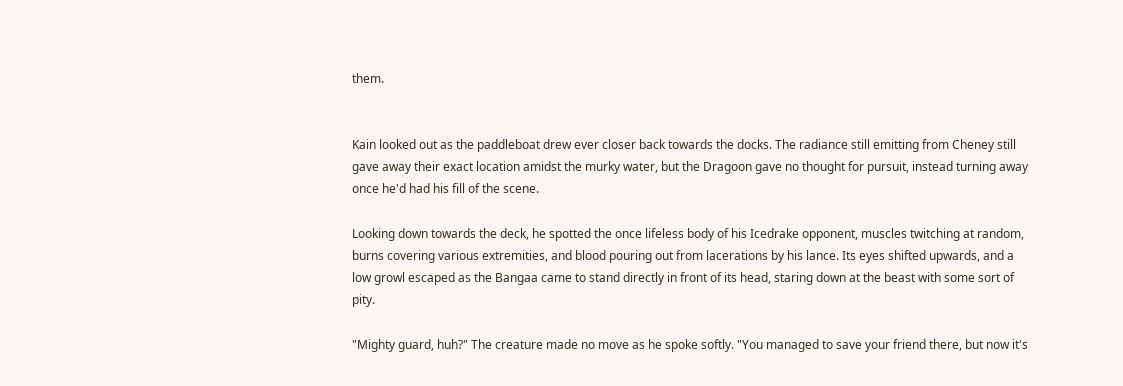them.


Kain looked out as the paddleboat drew ever closer back towards the docks. The radiance still emitting from Cheney still gave away their exact location amidst the murky water, but the Dragoon gave no thought for pursuit, instead turning away once he'd had his fill of the scene.

Looking down towards the deck, he spotted the once lifeless body of his Icedrake opponent, muscles twitching at random, burns covering various extremities, and blood pouring out from lacerations by his lance. Its eyes shifted upwards, and a low growl escaped as the Bangaa came to stand directly in front of its head, staring down at the beast with some sort of pity.

"Mighty guard, huh?" The creature made no move as he spoke softly. "You managed to save your friend there, but now it's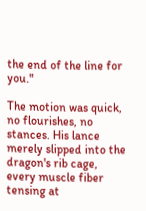the end of the line for you."

The motion was quick, no flourishes, no stances. His lance merely slipped into the dragon's rib cage, every muscle fiber tensing at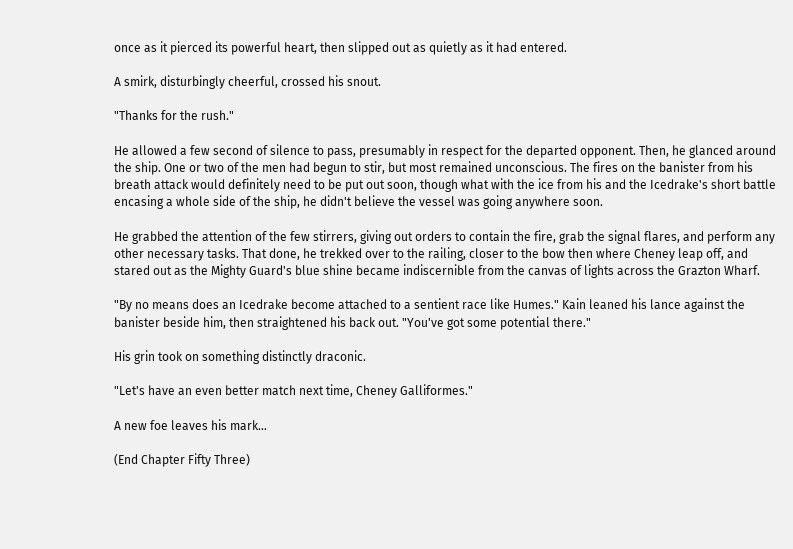once as it pierced its powerful heart, then slipped out as quietly as it had entered.

A smirk, disturbingly cheerful, crossed his snout.

"Thanks for the rush."

He allowed a few second of silence to pass, presumably in respect for the departed opponent. Then, he glanced around the ship. One or two of the men had begun to stir, but most remained unconscious. The fires on the banister from his breath attack would definitely need to be put out soon, though what with the ice from his and the Icedrake's short battle encasing a whole side of the ship, he didn't believe the vessel was going anywhere soon.

He grabbed the attention of the few stirrers, giving out orders to contain the fire, grab the signal flares, and perform any other necessary tasks. That done, he trekked over to the railing, closer to the bow then where Cheney leap off, and stared out as the Mighty Guard's blue shine became indiscernible from the canvas of lights across the Grazton Wharf.

"By no means does an Icedrake become attached to a sentient race like Humes." Kain leaned his lance against the banister beside him, then straightened his back out. "You've got some potential there."

His grin took on something distinctly draconic.

"Let's have an even better match next time, Cheney Galliformes."

A new foe leaves his mark…

(End Chapter Fifty Three)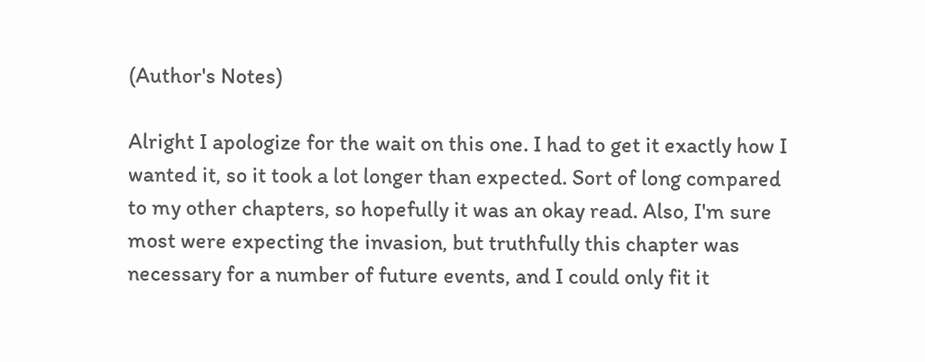(Author's Notes)

Alright I apologize for the wait on this one. I had to get it exactly how I wanted it, so it took a lot longer than expected. Sort of long compared to my other chapters, so hopefully it was an okay read. Also, I'm sure most were expecting the invasion, but truthfully this chapter was necessary for a number of future events, and I could only fit it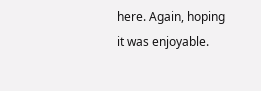here. Again, hoping it was enjoyable.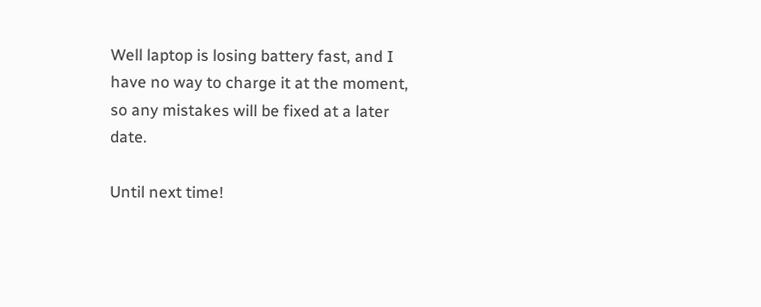Well laptop is losing battery fast, and I have no way to charge it at the moment, so any mistakes will be fixed at a later date.

Until next time!